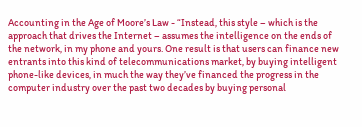Accounting in the Age of Moore’s Law - “Instead, this style – which is the approach that drives the Internet – assumes the intelligence on the ends of the network, in my phone and yours. One result is that users can finance new entrants into this kind of telecommunications market, by buying intelligent phone-like devices, in much the way they’ve financed the progress in the computer industry over the past two decades by buying personal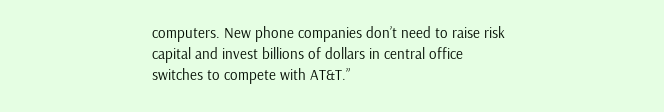computers. New phone companies don’t need to raise risk capital and invest billions of dollars in central office switches to compete with AT&T.”